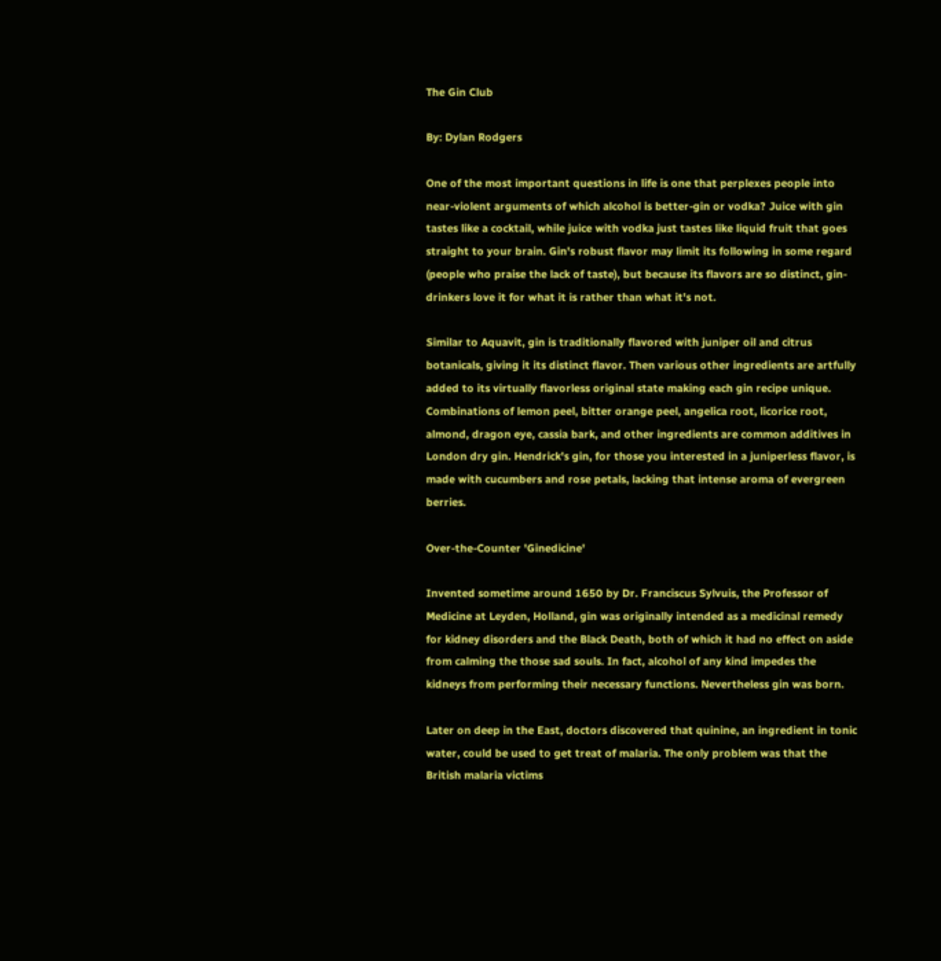The Gin Club

By: Dylan Rodgers

One of the most important questions in life is one that perplexes people into near-violent arguments of which alcohol is better-gin or vodka? Juice with gin tastes like a cocktail, while juice with vodka just tastes like liquid fruit that goes straight to your brain. Gin's robust flavor may limit its following in some regard (people who praise the lack of taste), but because its flavors are so distinct, gin-drinkers love it for what it is rather than what it's not.

Similar to Aquavit, gin is traditionally flavored with juniper oil and citrus botanicals, giving it its distinct flavor. Then various other ingredients are artfully added to its virtually flavorless original state making each gin recipe unique. Combinations of lemon peel, bitter orange peel, angelica root, licorice root, almond, dragon eye, cassia bark, and other ingredients are common additives in London dry gin. Hendrick's gin, for those you interested in a juniperless flavor, is made with cucumbers and rose petals, lacking that intense aroma of evergreen berries.

Over-the-Counter 'Ginedicine'

Invented sometime around 1650 by Dr. Franciscus Sylvuis, the Professor of Medicine at Leyden, Holland, gin was originally intended as a medicinal remedy for kidney disorders and the Black Death, both of which it had no effect on aside from calming the those sad souls. In fact, alcohol of any kind impedes the kidneys from performing their necessary functions. Nevertheless gin was born.

Later on deep in the East, doctors discovered that quinine, an ingredient in tonic water, could be used to get treat of malaria. The only problem was that the British malaria victims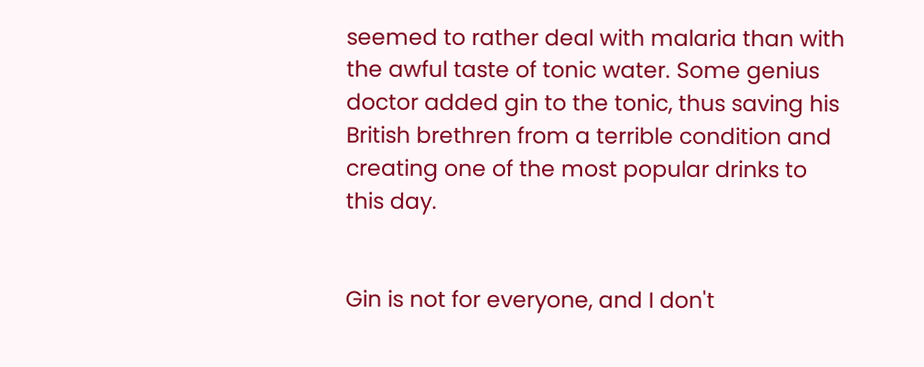seemed to rather deal with malaria than with the awful taste of tonic water. Some genius doctor added gin to the tonic, thus saving his British brethren from a terrible condition and creating one of the most popular drinks to this day.


Gin is not for everyone, and I don't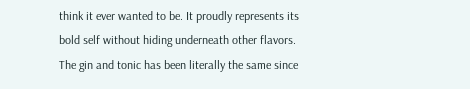think it ever wanted to be. It proudly represents its bold self without hiding underneath other flavors. The gin and tonic has been literally the same since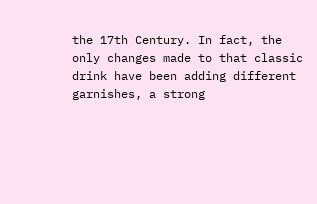the 17th Century. In fact, the only changes made to that classic drink have been adding different garnishes, a strong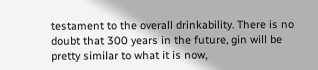testament to the overall drinkability. There is no doubt that 300 years in the future, gin will be pretty similar to what it is now,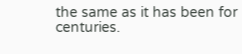the same as it has been for centuries.